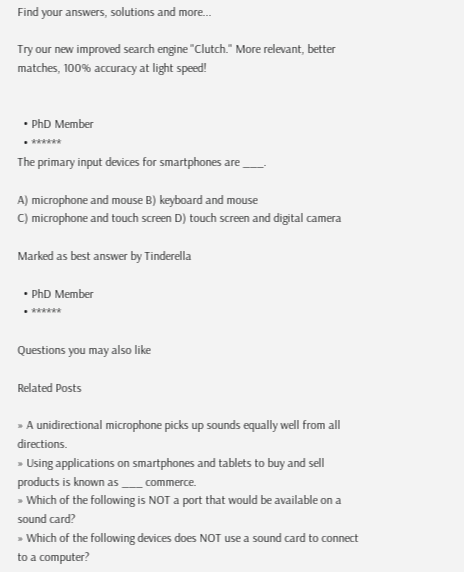Find your answers, solutions and more...

Try our new improved search engine "Clutch." More relevant, better matches, 100% accuracy at light speed!


  • PhD Member
  • ******
The primary input devices for smartphones are ___.

A) microphone and mouse B) keyboard and mouse
C) microphone and touch screen D) touch screen and digital camera

Marked as best answer by Tinderella

  • PhD Member
  • ******

Questions you may also like

Related Posts

» A unidirectional microphone picks up sounds equally well from all directions.
» Using applications on smartphones and tablets to buy and sell products is known as ___ commerce.
» Which of the following is NOT a port that would be available on a sound card?
» Which of the following devices does NOT use a sound card to connect to a computer?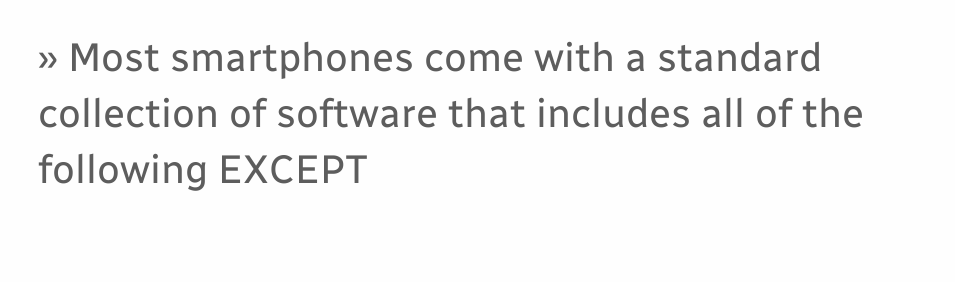» Most smartphones come with a standard collection of software that includes all of the following EXCEPT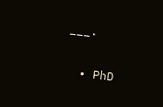___.

  • PhD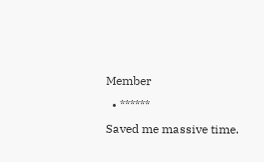Member
  • ******
Saved me massive time.